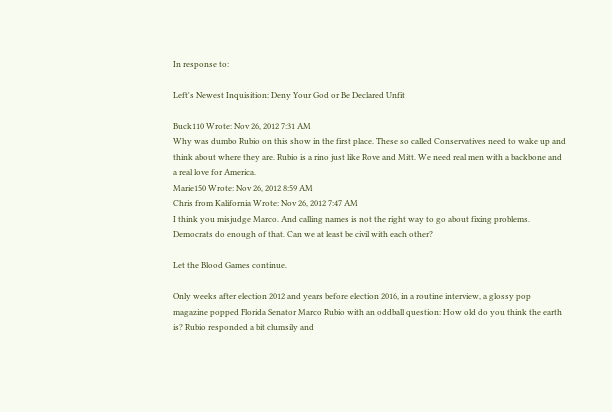In response to:

Left's Newest Inquisition: Deny Your God or Be Declared Unfit

Buck110 Wrote: Nov 26, 2012 7:31 AM
Why was dumbo Rubio on this show in the first place. These so called Conservatives need to wake up and think about where they are. Rubio is a rino just like Rove and Mitt. We need real men with a backbone and a real love for America.
Marie150 Wrote: Nov 26, 2012 8:59 AM
Chris from Kalifornia Wrote: Nov 26, 2012 7:47 AM
I think you misjudge Marco. And calling names is not the right way to go about fixing problems. Democrats do enough of that. Can we at least be civil with each other?

Let the Blood Games continue.

Only weeks after election 2012 and years before election 2016, in a routine interview, a glossy pop magazine popped Florida Senator Marco Rubio with an oddball question: How old do you think the earth is? Rubio responded a bit clumsily and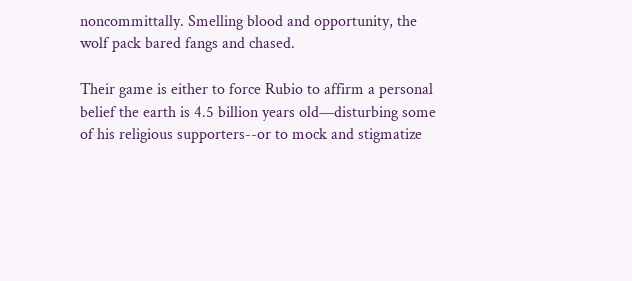noncommittally. Smelling blood and opportunity, the wolf pack bared fangs and chased.

Their game is either to force Rubio to affirm a personal belief the earth is 4.5 billion years old—disturbing some of his religious supporters--or to mock and stigmatize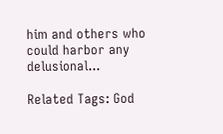him and others who could harbor any delusional...

Related Tags: God